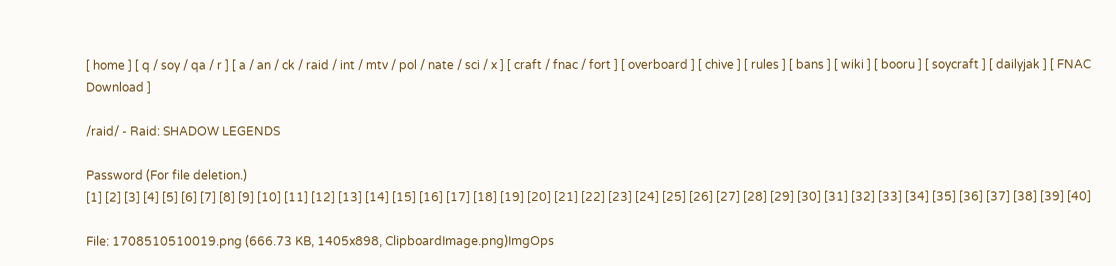[ home ] [ q / soy / qa / r ] [ a / an / ck / raid / int / mtv / pol / nate / sci / x ] [ craft / fnac / fort ] [ overboard ] [ chive ] [ rules ] [ bans ] [ wiki ] [ booru ] [ soycraft ] [ dailyjak ] [ FNAC Download ]

/raid/ - Raid: SHADOW LEGENDS

Password (For file deletion.)
[1] [2] [3] [4] [5] [6] [7] [8] [9] [10] [11] [12] [13] [14] [15] [16] [17] [18] [19] [20] [21] [22] [23] [24] [25] [26] [27] [28] [29] [30] [31] [32] [33] [34] [35] [36] [37] [38] [39] [40]

File: 1708510510019.png (666.73 KB, 1405x898, ClipboardImage.png)ImgOps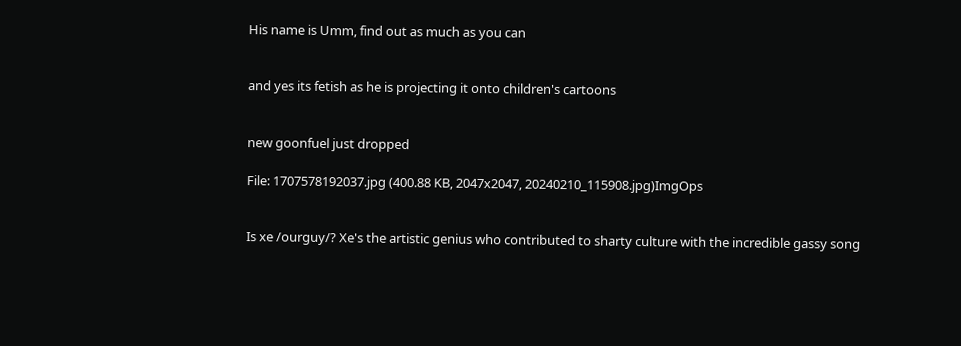His name is Umm, find out as much as you can


and yes its fetish as he is projecting it onto children's cartoons


new goonfuel just dropped

File: 1707578192037.jpg (400.88 KB, 2047x2047, 20240210_115908.jpg)ImgOps


Is xe /ourguy/? Xe's the artistic genius who contributed to sharty culture with the incredible gassy song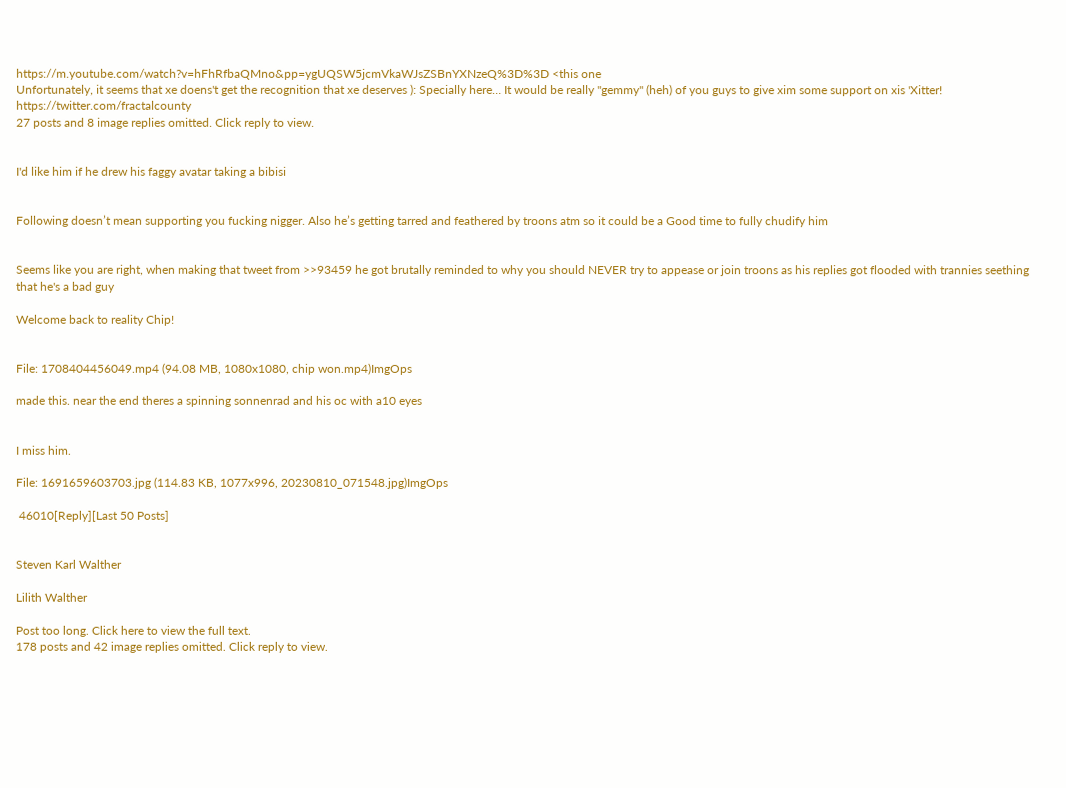https://m.youtube.com/watch?v=hFhRfbaQMno&pp=ygUQSW5jcmVkaWJsZSBnYXNzeQ%3D%3D <this one
Unfortunately, it seems that xe doens't get the recognition that xe deserves ): Specially here… It would be really "gemmy" (heh) of you guys to give xim some support on xis 'Xitter! https://twitter.com/fractalcounty
27 posts and 8 image replies omitted. Click reply to view.


I'd like him if he drew his faggy avatar taking a bibisi


Following doesn’t mean supporting you fucking nigger. Also he’s getting tarred and feathered by troons atm so it could be a Good time to fully chudify him


Seems like you are right, when making that tweet from >>93459 he got brutally reminded to why you should NEVER try to appease or join troons as his replies got flooded with trannies seething that he's a bad guy

Welcome back to reality Chip!


File: 1708404456049.mp4 (94.08 MB, 1080x1080, chip won.mp4)ImgOps

made this. near the end theres a spinning sonnenrad and his oc with a10 eyes


I miss him.

File: 1691659603703.jpg (114.83 KB, 1077x996, 20230810_071548.jpg)ImgOps

 46010[Reply][Last 50 Posts]


Steven Karl Walther

Lilith Walther

Post too long. Click here to view the full text.
178 posts and 42 image replies omitted. Click reply to view.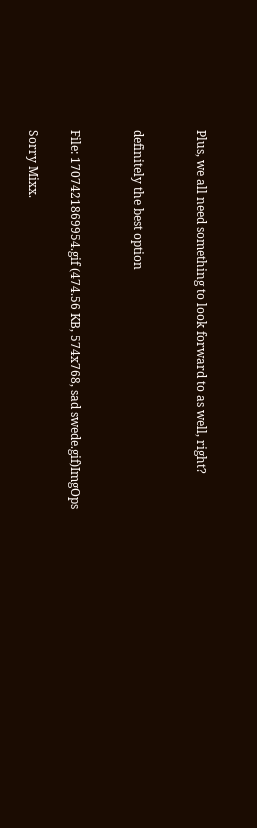Plus, we all need something to look forward to as well, right?


definitely the best option


File: 1707421869954.gif (474.56 KB, 574x768, sad swede.gif)ImgOps

Sorry Mixx.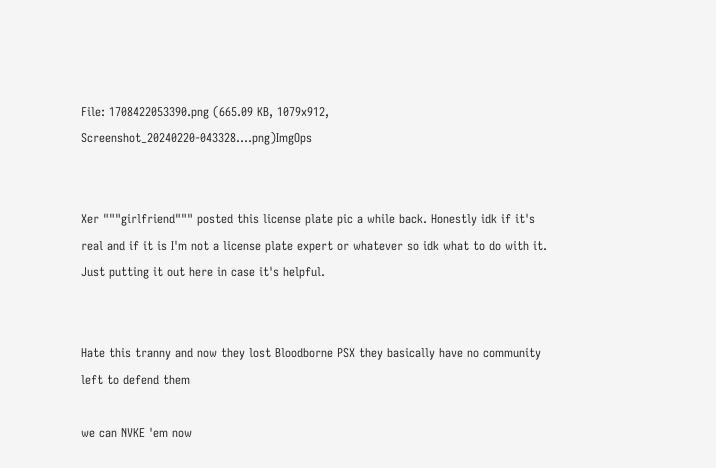File: 1708422053390.png (665.09 KB, 1079x912, Screenshot_20240220-043328….png)ImgOps


Xer """girlfriend""" posted this license plate pic a while back. Honestly idk if it's real and if it is I'm not a license plate expert or whatever so idk what to do with it. Just putting it out here in case it's helpful.


Hate this tranny and now they lost Bloodborne PSX they basically have no community left to defend them

we can NVKE 'em now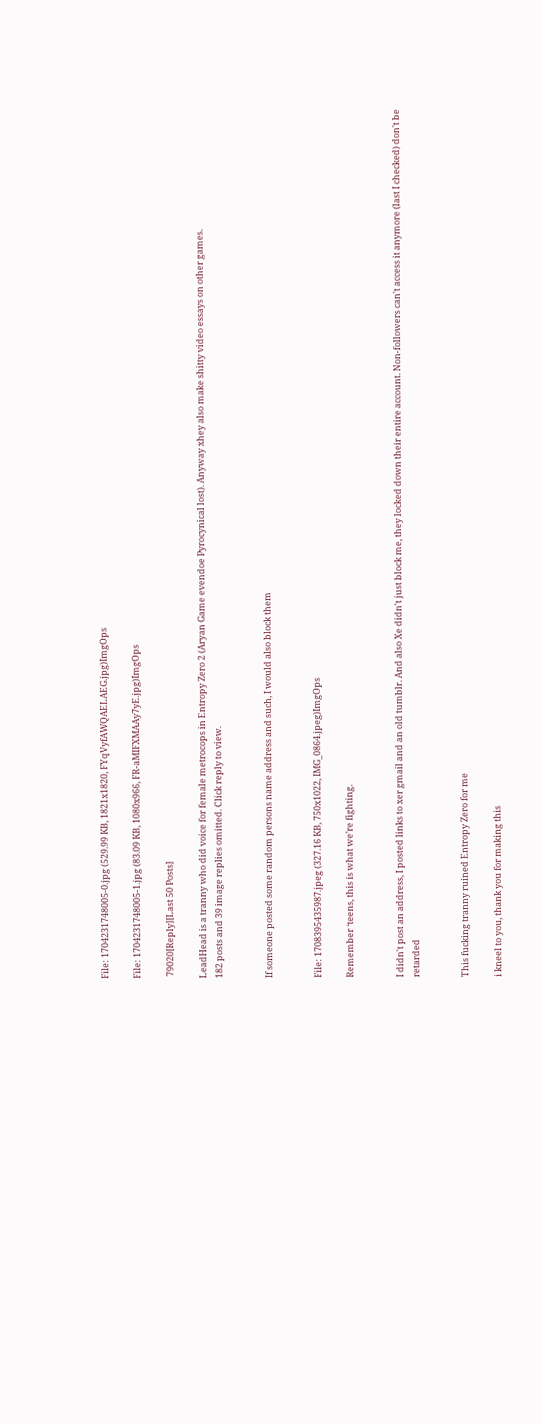File: 1704231748005-0.jpg (529.99 KB, 1821x1820, FYqVyfAWQAELAEG.jpg)ImgOps

File: 1704231748005-1.jpg (83.09 KB, 1080x966, FR-aMIFXMAAy7yE.jpg)ImgOps

 79020[Reply][Last 50 Posts]

LeadHead is a tranny who did voice for female metrocops in Entropy Zero 2 (Aryan Game evendoe Pyrocynical lost). Anyway xhey also make shitty video essays on other games.
182 posts and 39 image replies omitted. Click reply to view.


If someone posted some random persons name address and such, I would also block them


File: 1708395435987.jpeg (327.16 KB, 750x1022, IMG_0864.jpeg)ImgOps

Remember ‘teens, this is what we’re fighting.


I didn't post an address, I posted links to xer gmail and an old tumblr. And also Xe didn't just block me, they locked down their entire account. Non-followers can't access it anymore (last I checked) don't be retarded


This fucking tranny ruined Entropy Zero for me

i kneel to you, thank you for making this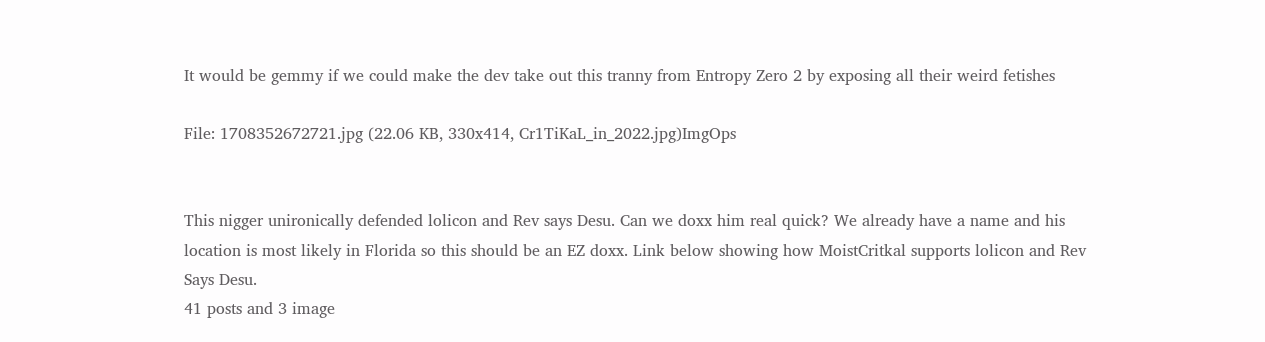It would be gemmy if we could make the dev take out this tranny from Entropy Zero 2 by exposing all their weird fetishes

File: 1708352672721.jpg (22.06 KB, 330x414, Cr1TiKaL_in_2022.jpg)ImgOps


This nigger unironically defended lolicon and Rev says Desu. Can we doxx him real quick? We already have a name and his location is most likely in Florida so this should be an EZ doxx. Link below showing how MoistCritkal supports lolicon and Rev Says Desu.
41 posts and 3 image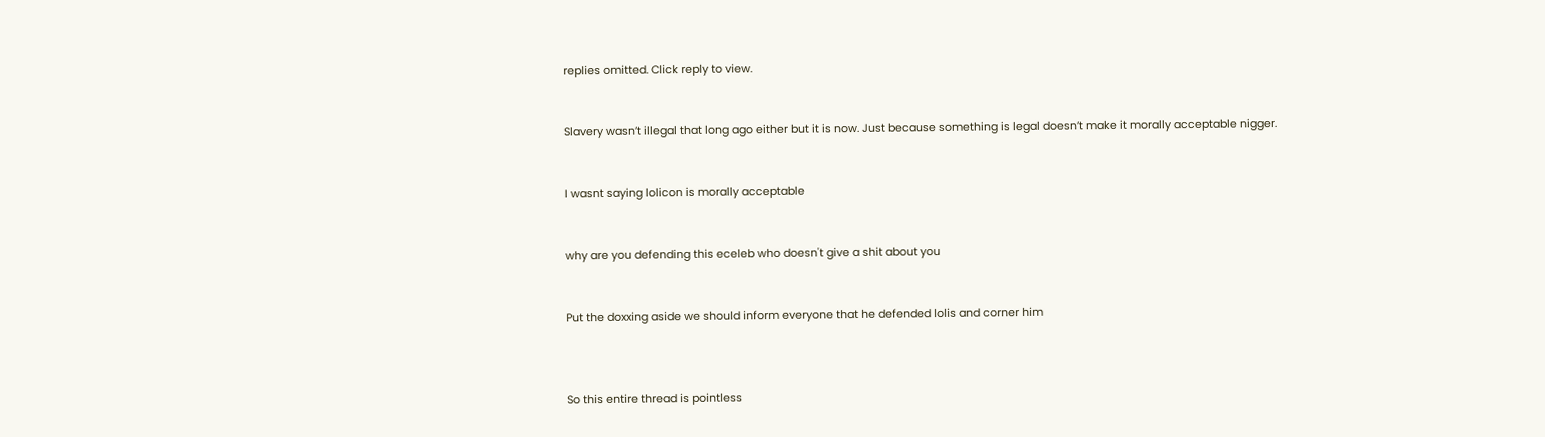replies omitted. Click reply to view.


Slavery wasn’t illegal that long ago either but it is now. Just because something is legal doesn’t make it morally acceptable nigger.


I wasnt saying lolicon is morally acceptable


why are you defending this eceleb who doesn't give a shit about you


Put the doxxing aside we should inform everyone that he defended lolis and corner him



So this entire thread is pointless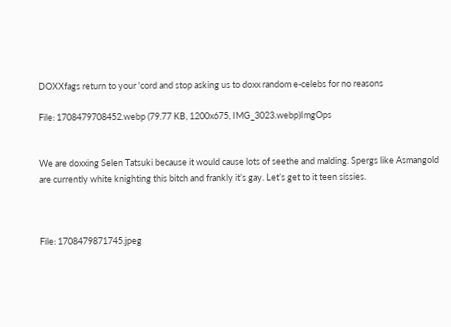DOXXfags return to your 'cord and stop asking us to doxx random e-celebs for no reasons

File: 1708479708452.webp (79.77 KB, 1200x675, IMG_3023.webp)ImgOps


We are doxxing Selen Tatsuki because it would cause lots of seethe and malding. Spergs like Asmangold are currently white knighting this bitch and frankly it’s gay. Let’s get to it teen sissies.



File: 1708479871745.jpeg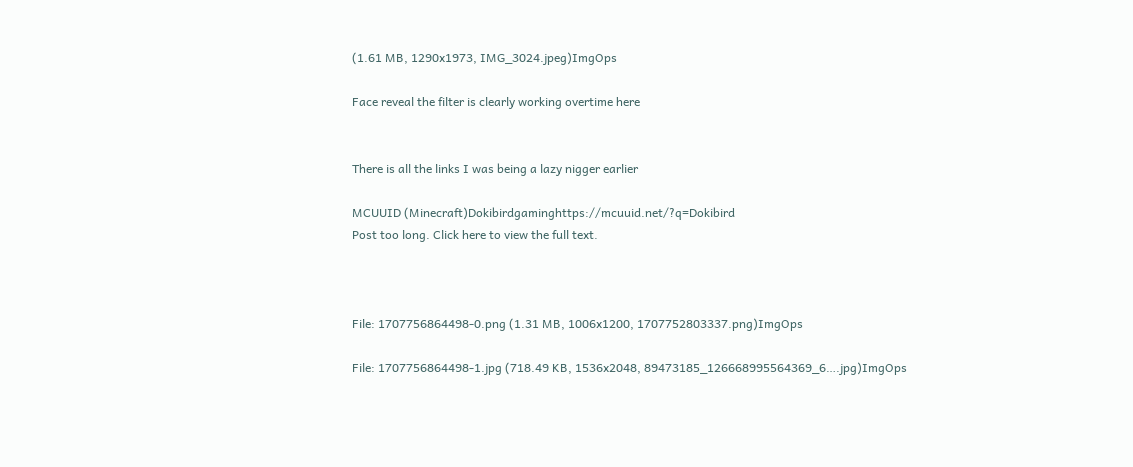(1.61 MB, 1290x1973, IMG_3024.jpeg)ImgOps

Face reveal the filter is clearly working overtime here


There is all the links I was being a lazy nigger earlier

MCUUID (Minecraft)Dokibirdgaminghttps://mcuuid.net/?q=Dokibird
Post too long. Click here to view the full text.



File: 1707756864498-0.png (1.31 MB, 1006x1200, 1707752803337.png)ImgOps

File: 1707756864498-1.jpg (718.49 KB, 1536x2048, 89473185_126668995564369_6….jpg)ImgOps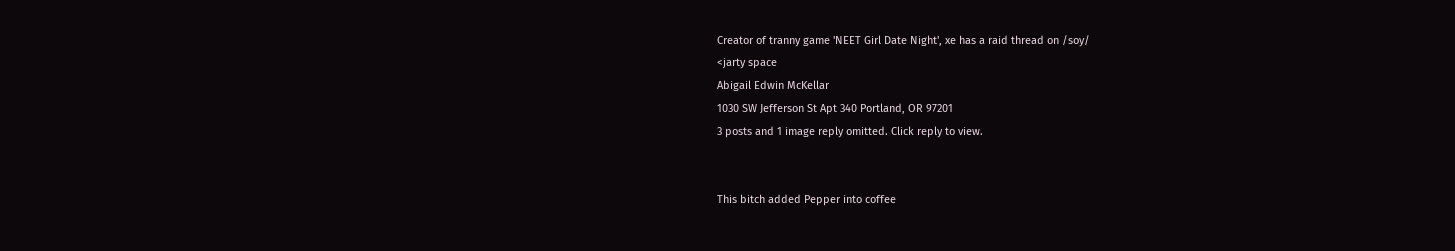Creator of tranny game 'NEET Girl Date Night', xe has a raid thread on /soy/
<jarty space
Abigail Edwin McKellar
1030 SW Jefferson St Apt 340 Portland, OR 97201
3 posts and 1 image reply omitted. Click reply to view.


This bitch added Pepper into coffee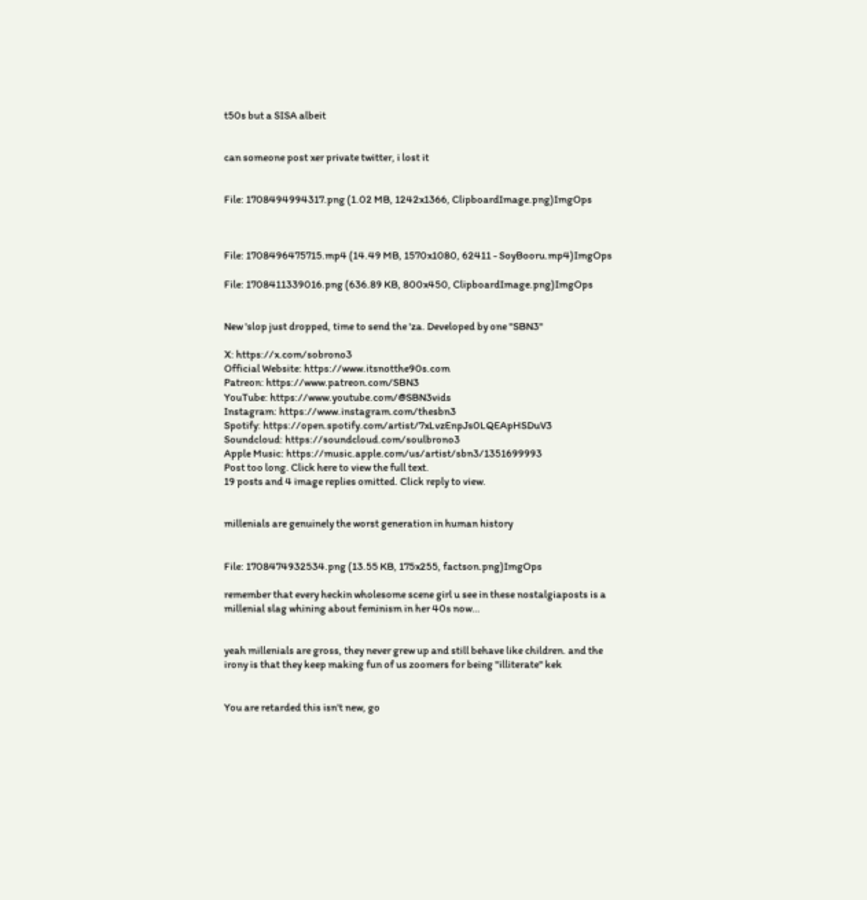t50s but a SISA albeit


can someone post xer private twitter, i lost it


File: 1708494994317.png (1.02 MB, 1242x1366, ClipboardImage.png)ImgOps



File: 1708496475715.mp4 (14.49 MB, 1570x1080, 62411 - SoyBooru.mp4)ImgOps

File: 1708411339016.png (636.89 KB, 800x450, ClipboardImage.png)ImgOps


New 'slop just dropped, time to send the 'za. Developed by one "SBN3"

X: https://x.com/sobrono3
Official Website: https://www.itsnotthe90s.com
Patreon: https://www.patreon.com/SBN3
YouTube: https://www.youtube.com/@SBN3vids
Instagram: https://www.instagram.com/thesbn3
Spotify: https://open.spotify.com/artist/7xLvzEnpJs0LQEApHSDuV3
Soundcloud: https://soundcloud.com/soulbrono3
Apple Music: https://music.apple.com/us/artist/sbn3/1351699993
Post too long. Click here to view the full text.
19 posts and 4 image replies omitted. Click reply to view.


millenials are genuinely the worst generation in human history


File: 1708474932534.png (13.55 KB, 175x255, factson.png)ImgOps

remember that every heckin wholesome scene girl u see in these nostalgiaposts is a millenial slag whining about feminism in her 40s now…


yeah millenials are gross, they never grew up and still behave like children. and the irony is that they keep making fun of us zoomers for being "illiterate" kek


You are retarded this isn't new, go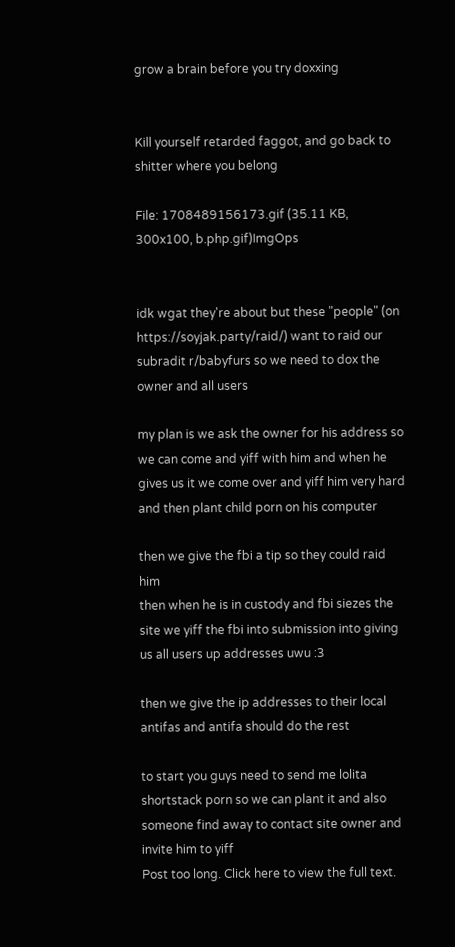grow a brain before you try doxxing


Kill yourself retarded faggot, and go back to shitter where you belong

File: 1708489156173.gif (35.11 KB, 300x100, b.php.gif)ImgOps


idk wgat they're about but these "people" (on https://soyjak.party/raid/) want to raid our subradit r/babyfurs so we need to dox the owner and all users

my plan is we ask the owner for his address so we can come and yiff with him and when he gives us it we come over and yiff him very hard and then plant child porn on his computer

then we give the fbi a tip so they could raid him
then when he is in custody and fbi siezes the site we yiff the fbi into submission into giving us all users up addresses uwu :3

then we give the ip addresses to their local antifas and antifa should do the rest

to start you guys need to send me lolita shortstack porn so we can plant it and also someone find away to contact site owner and invite him to yiff
Post too long. Click here to view the full text.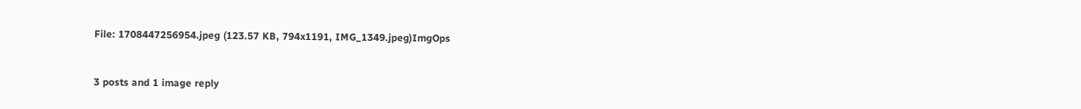File: 1708447256954.jpeg (123.57 KB, 794x1191, IMG_1349.jpeg)ImgOps


3 posts and 1 image reply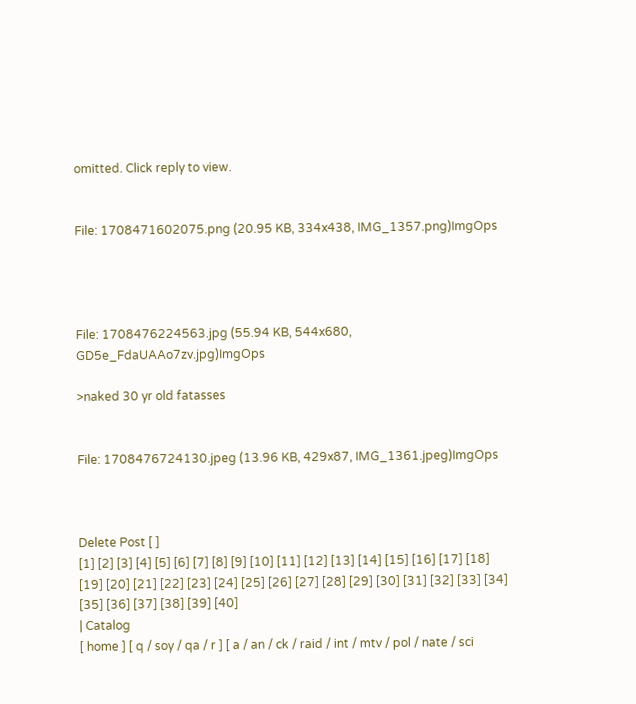omitted. Click reply to view.


File: 1708471602075.png (20.95 KB, 334x438, IMG_1357.png)ImgOps




File: 1708476224563.jpg (55.94 KB, 544x680, GD5e_FdaUAAo7zv.jpg)ImgOps

>naked 30 yr old fatasses


File: 1708476724130.jpeg (13.96 KB, 429x87, IMG_1361.jpeg)ImgOps



Delete Post [ ]
[1] [2] [3] [4] [5] [6] [7] [8] [9] [10] [11] [12] [13] [14] [15] [16] [17] [18] [19] [20] [21] [22] [23] [24] [25] [26] [27] [28] [29] [30] [31] [32] [33] [34] [35] [36] [37] [38] [39] [40]
| Catalog
[ home ] [ q / soy / qa / r ] [ a / an / ck / raid / int / mtv / pol / nate / sci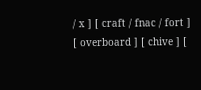/ x ] [ craft / fnac / fort ] [ overboard ] [ chive ] [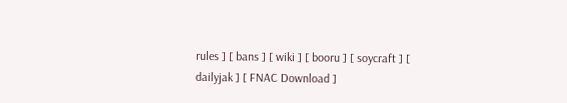rules ] [ bans ] [ wiki ] [ booru ] [ soycraft ] [ dailyjak ] [ FNAC Download ]